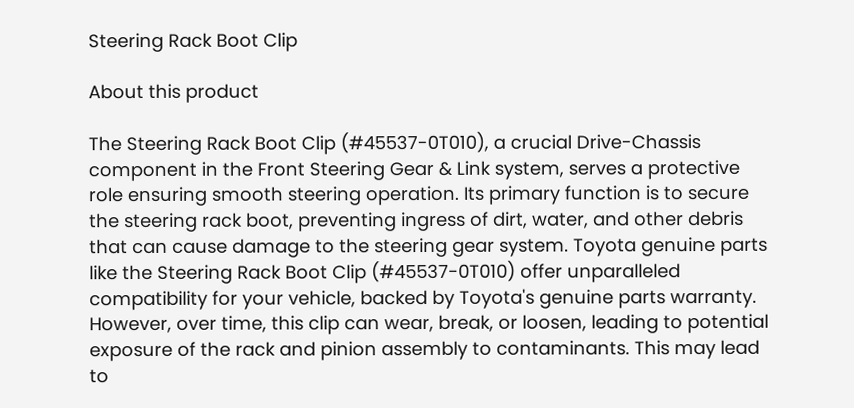Steering Rack Boot Clip

About this product

The Steering Rack Boot Clip (#45537-0T010), a crucial Drive-Chassis component in the Front Steering Gear & Link system, serves a protective role ensuring smooth steering operation. Its primary function is to secure the steering rack boot, preventing ingress of dirt, water, and other debris that can cause damage to the steering gear system. Toyota genuine parts like the Steering Rack Boot Clip (#45537-0T010) offer unparalleled compatibility for your vehicle, backed by Toyota's genuine parts warranty. However, over time, this clip can wear, break, or loosen, leading to potential exposure of the rack and pinion assembly to contaminants. This may lead to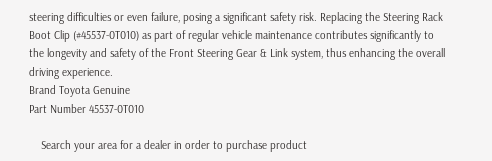steering difficulties or even failure, posing a significant safety risk. Replacing the Steering Rack Boot Clip (#45537-0T010) as part of regular vehicle maintenance contributes significantly to the longevity and safety of the Front Steering Gear & Link system, thus enhancing the overall driving experience.
Brand Toyota Genuine
Part Number 45537-0T010

    Search your area for a dealer in order to purchase product